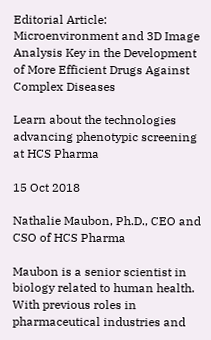Editorial Article: Microenvironment and 3D Image Analysis Key in the Development of More Efficient Drugs Against Complex Diseases

Learn about the technologies advancing phenotypic screening at HCS Pharma

15 Oct 2018

Nathalie Maubon, Ph.D., CEO and CSO of HCS Pharma

Maubon is a senior scientist in biology related to human health. With previous roles in pharmaceutical industries and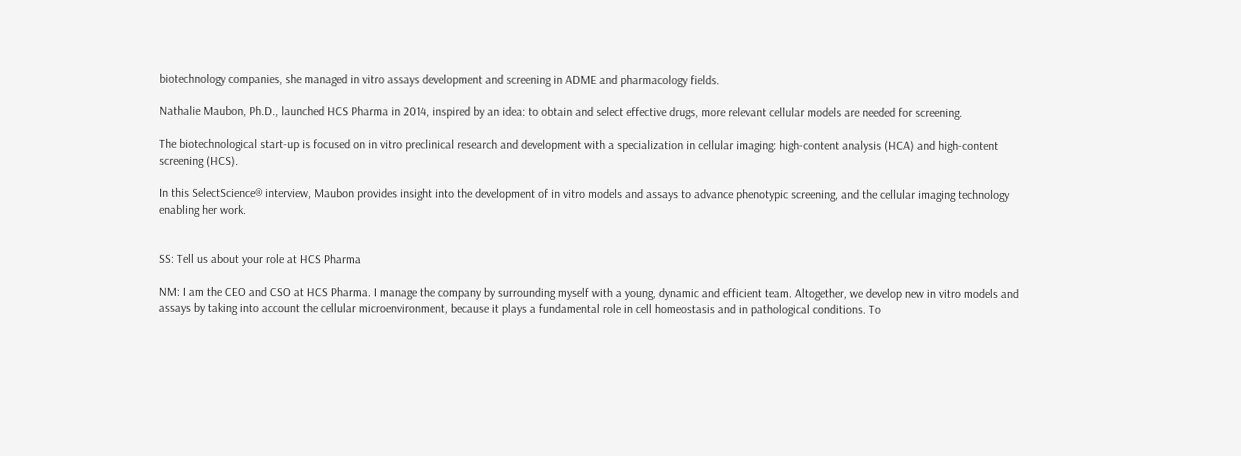biotechnology companies, she managed in vitro assays development and screening in ADME and pharmacology fields.

Nathalie Maubon, Ph.D., launched HCS Pharma in 2014, inspired by an idea: to obtain and select effective drugs, more relevant cellular models are needed for screening.

The biotechnological start-up is focused on in vitro preclinical research and development with a specialization in cellular imaging: high-content analysis (HCA) and high-content screening (HCS).

In this SelectScience® interview, Maubon provides insight into the development of in vitro models and assays to advance phenotypic screening, and the cellular imaging technology enabling her work.


SS: Tell us about your role at HCS Pharma

NM: I am the CEO and CSO at HCS Pharma. I manage the company by surrounding myself with a young, dynamic and efficient team. Altogether, we develop new in vitro models and assays by taking into account the cellular microenvironment, because it plays a fundamental role in cell homeostasis and in pathological conditions. To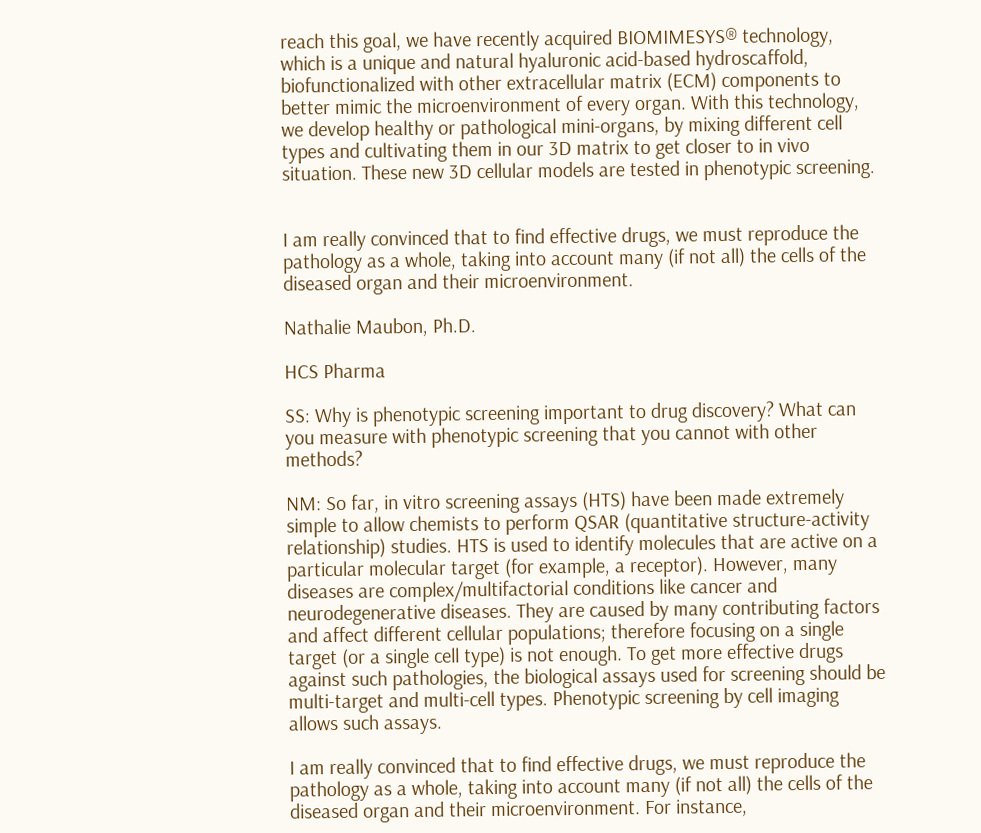reach this goal, we have recently acquired BIOMIMESYS® technology, which is a unique and natural hyaluronic acid-based hydroscaffold, biofunctionalized with other extracellular matrix (ECM) components to better mimic the microenvironment of every organ. With this technology, we develop healthy or pathological mini-organs, by mixing different cell types and cultivating them in our 3D matrix to get closer to in vivo situation. These new 3D cellular models are tested in phenotypic screening.


I am really convinced that to find effective drugs, we must reproduce the pathology as a whole, taking into account many (if not all) the cells of the diseased organ and their microenvironment.

Nathalie Maubon, Ph.D.

HCS Pharma

SS: Why is phenotypic screening important to drug discovery? What can you measure with phenotypic screening that you cannot with other methods?

NM: So far, in vitro screening assays (HTS) have been made extremely simple to allow chemists to perform QSAR (quantitative structure-activity relationship) studies. HTS is used to identify molecules that are active on a particular molecular target (for example, a receptor). However, many diseases are complex/multifactorial conditions like cancer and neurodegenerative diseases. They are caused by many contributing factors and affect different cellular populations; therefore focusing on a single target (or a single cell type) is not enough. To get more effective drugs against such pathologies, the biological assays used for screening should be multi-target and multi-cell types. Phenotypic screening by cell imaging allows such assays.

I am really convinced that to find effective drugs, we must reproduce the pathology as a whole, taking into account many (if not all) the cells of the diseased organ and their microenvironment. For instance,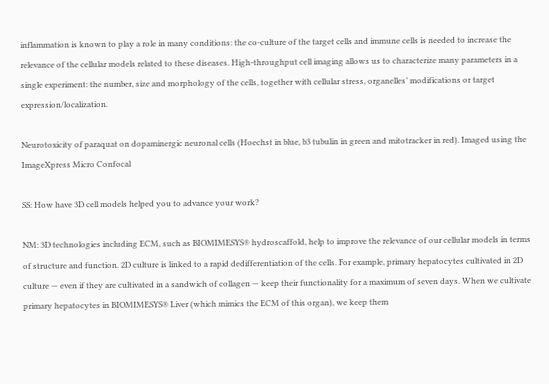inflammation is known to play a role in many conditions: the co-culture of the target cells and immune cells is needed to increase the relevance of the cellular models related to these diseases. High-throughput cell imaging allows us to characterize many parameters in a single experiment: the number, size and morphology of the cells, together with cellular stress, organelles’ modifications or target expression/localization.

Neurotoxicity of paraquat on dopaminergic neuronal cells (Hoechst in blue, b3 tubulin in green and mitotracker in red). Imaged using the ImageXpress Micro Confocal

SS: How have 3D cell models helped you to advance your work?

NM: 3D technologies including ECM, such as BIOMIMESYS® hydroscaffold, help to improve the relevance of our cellular models in terms of structure and function. 2D culture is linked to a rapid dedifferentiation of the cells. For example, primary hepatocytes cultivated in 2D culture — even if they are cultivated in a sandwich of collagen — keep their functionality for a maximum of seven days. When we cultivate primary hepatocytes in BIOMIMESYS® Liver (which mimics the ECM of this organ), we keep them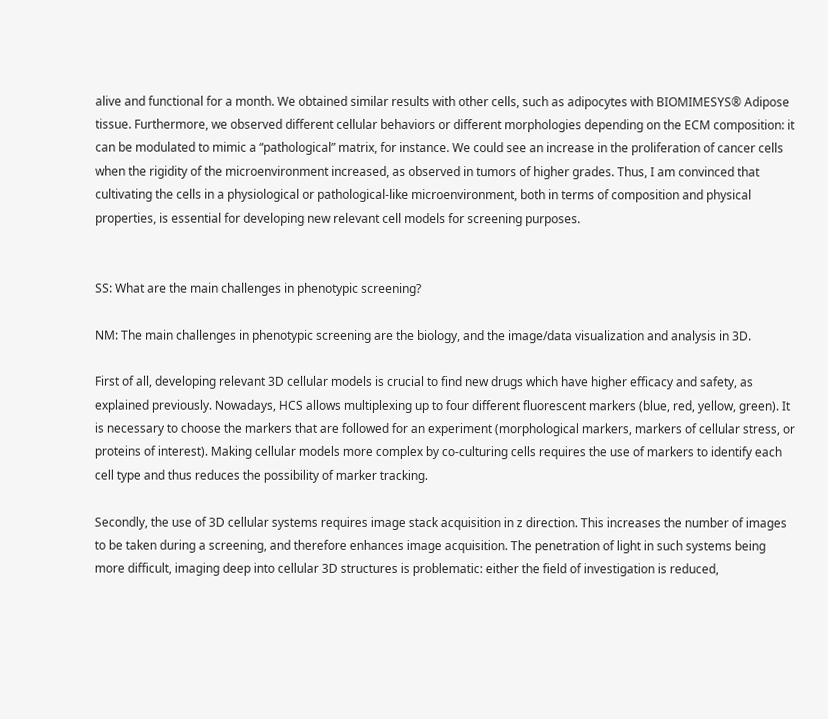alive and functional for a month. We obtained similar results with other cells, such as adipocytes with BIOMIMESYS® Adipose tissue. Furthermore, we observed different cellular behaviors or different morphologies depending on the ECM composition: it can be modulated to mimic a “pathological” matrix, for instance. We could see an increase in the proliferation of cancer cells when the rigidity of the microenvironment increased, as observed in tumors of higher grades. Thus, I am convinced that cultivating the cells in a physiological or pathological-like microenvironment, both in terms of composition and physical properties, is essential for developing new relevant cell models for screening purposes.


SS: What are the main challenges in phenotypic screening?

NM: The main challenges in phenotypic screening are the biology, and the image/data visualization and analysis in 3D.

First of all, developing relevant 3D cellular models is crucial to find new drugs which have higher efficacy and safety, as explained previously. Nowadays, HCS allows multiplexing up to four different fluorescent markers (blue, red, yellow, green). It is necessary to choose the markers that are followed for an experiment (morphological markers, markers of cellular stress, or proteins of interest). Making cellular models more complex by co-culturing cells requires the use of markers to identify each cell type and thus reduces the possibility of marker tracking.

Secondly, the use of 3D cellular systems requires image stack acquisition in z direction. This increases the number of images to be taken during a screening, and therefore enhances image acquisition. The penetration of light in such systems being more difficult, imaging deep into cellular 3D structures is problematic: either the field of investigation is reduced,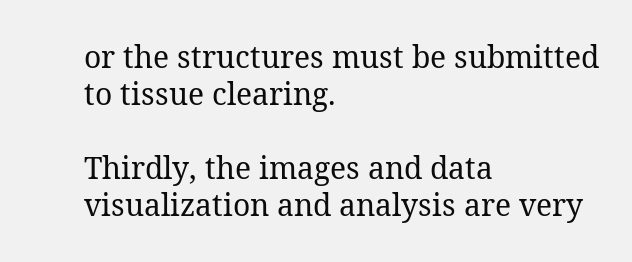or the structures must be submitted to tissue clearing.

Thirdly, the images and data visualization and analysis are very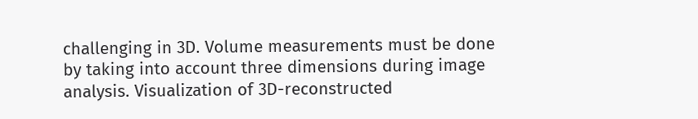challenging in 3D. Volume measurements must be done by taking into account three dimensions during image analysis. Visualization of 3D-reconstructed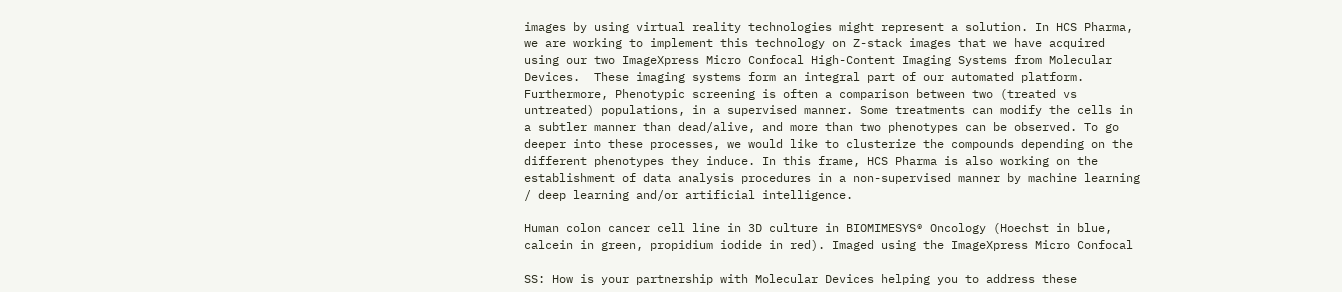images by using virtual reality technologies might represent a solution. In HCS Pharma, we are working to implement this technology on Z-stack images that we have acquired using our two ImageXpress Micro Confocal High-Content Imaging Systems from Molecular Devices.  These imaging systems form an integral part of our automated platform. Furthermore, Phenotypic screening is often a comparison between two (treated vs untreated) populations, in a supervised manner. Some treatments can modify the cells in a subtler manner than dead/alive, and more than two phenotypes can be observed. To go deeper into these processes, we would like to clusterize the compounds depending on the different phenotypes they induce. In this frame, HCS Pharma is also working on the establishment of data analysis procedures in a non-supervised manner by machine learning / deep learning and/or artificial intelligence.

Human colon cancer cell line in 3D culture in BIOMIMESYS® Oncology (Hoechst in blue, calcein in green, propidium iodide in red). Imaged using the ImageXpress Micro Confocal

SS: How is your partnership with Molecular Devices helping you to address these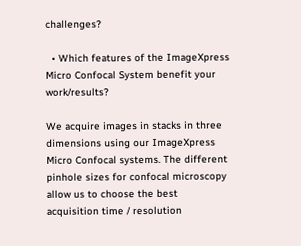challenges?

  • Which features of the ImageXpress Micro Confocal System benefit your work/results?

We acquire images in stacks in three dimensions using our ImageXpress Micro Confocal systems. The different pinhole sizes for confocal microscopy allow us to choose the best acquisition time / resolution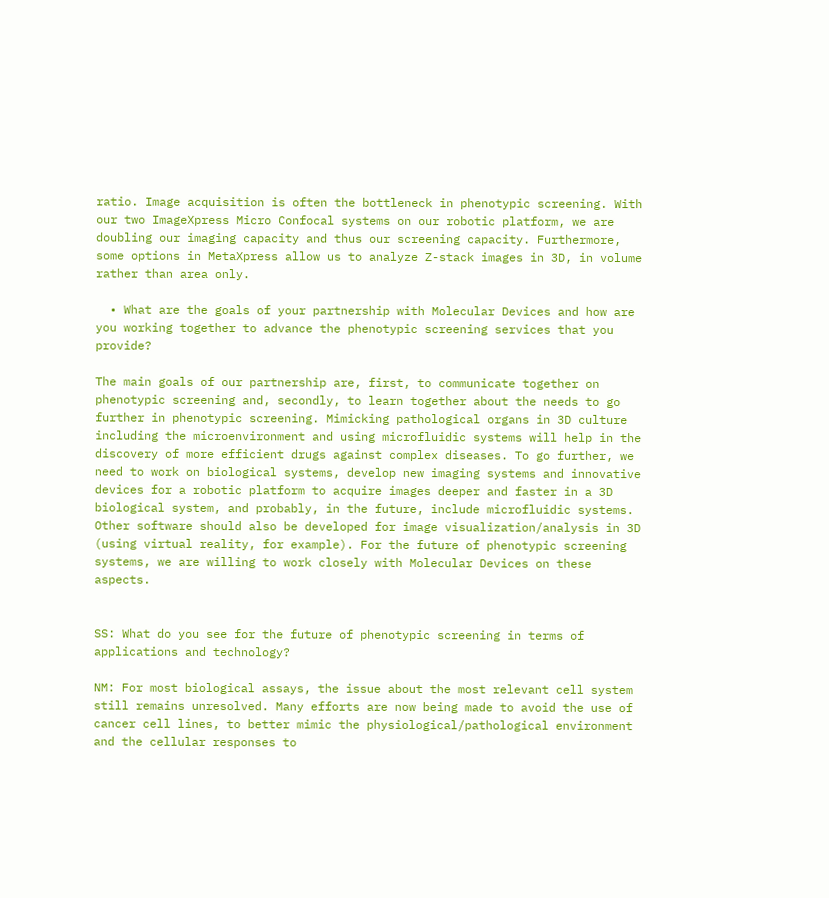ratio. Image acquisition is often the bottleneck in phenotypic screening. With our two ImageXpress Micro Confocal systems on our robotic platform, we are doubling our imaging capacity and thus our screening capacity. Furthermore, some options in MetaXpress allow us to analyze Z-stack images in 3D, in volume rather than area only.

  • What are the goals of your partnership with Molecular Devices and how are you working together to advance the phenotypic screening services that you provide?

The main goals of our partnership are, first, to communicate together on phenotypic screening and, secondly, to learn together about the needs to go further in phenotypic screening. Mimicking pathological organs in 3D culture including the microenvironment and using microfluidic systems will help in the discovery of more efficient drugs against complex diseases. To go further, we need to work on biological systems, develop new imaging systems and innovative devices for a robotic platform to acquire images deeper and faster in a 3D biological system, and probably, in the future, include microfluidic systems. Other software should also be developed for image visualization/analysis in 3D (using virtual reality, for example). For the future of phenotypic screening systems, we are willing to work closely with Molecular Devices on these aspects.


SS: What do you see for the future of phenotypic screening in terms of applications and technology?

NM: For most biological assays, the issue about the most relevant cell system still remains unresolved. Many efforts are now being made to avoid the use of cancer cell lines, to better mimic the physiological/pathological environment and the cellular responses to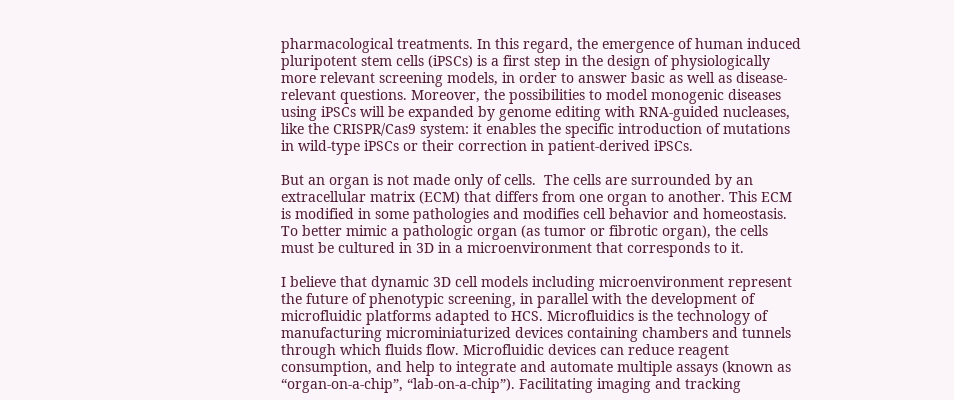pharmacological treatments. In this regard, the emergence of human induced pluripotent stem cells (iPSCs) is a first step in the design of physiologically more relevant screening models, in order to answer basic as well as disease-relevant questions. Moreover, the possibilities to model monogenic diseases using iPSCs will be expanded by genome editing with RNA-guided nucleases, like the CRISPR/Cas9 system: it enables the specific introduction of mutations in wild-type iPSCs or their correction in patient-derived iPSCs.

But an organ is not made only of cells.  The cells are surrounded by an extracellular matrix (ECM) that differs from one organ to another. This ECM is modified in some pathologies and modifies cell behavior and homeostasis. To better mimic a pathologic organ (as tumor or fibrotic organ), the cells must be cultured in 3D in a microenvironment that corresponds to it.

I believe that dynamic 3D cell models including microenvironment represent the future of phenotypic screening, in parallel with the development of microfluidic platforms adapted to HCS. Microfluidics is the technology of manufacturing microminiaturized devices containing chambers and tunnels through which fluids flow. Microfluidic devices can reduce reagent consumption, and help to integrate and automate multiple assays (known as “organ-on-a-chip”, “lab-on-a-chip”). Facilitating imaging and tracking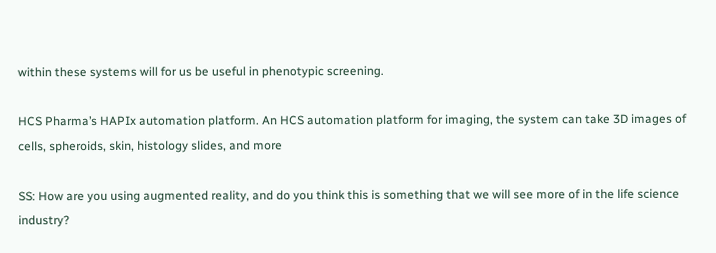within these systems will for us be useful in phenotypic screening.

HCS Pharma’s HAPIx automation platform. An HCS automation platform for imaging, the system can take 3D images of cells, spheroids, skin, histology slides, and more

SS: How are you using augmented reality, and do you think this is something that we will see more of in the life science industry?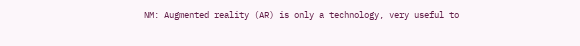NM: Augmented reality (AR) is only a technology, very useful to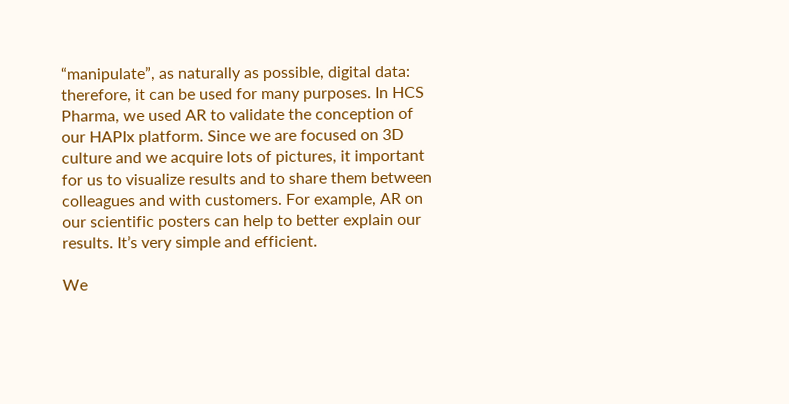“manipulate”, as naturally as possible, digital data: therefore, it can be used for many purposes. In HCS Pharma, we used AR to validate the conception of our HAPIx platform. Since we are focused on 3D culture and we acquire lots of pictures, it important for us to visualize results and to share them between colleagues and with customers. For example, AR on our scientific posters can help to better explain our results. It’s very simple and efficient.

We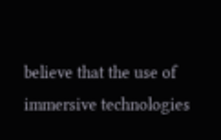believe that the use of immersive technologies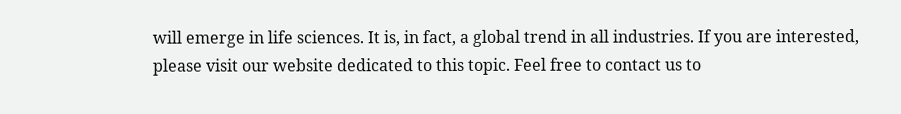will emerge in life sciences. It is, in fact, a global trend in all industries. If you are interested, please visit our website dedicated to this topic. Feel free to contact us to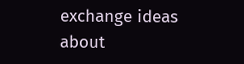exchange ideas about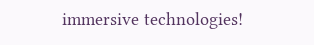immersive technologies!